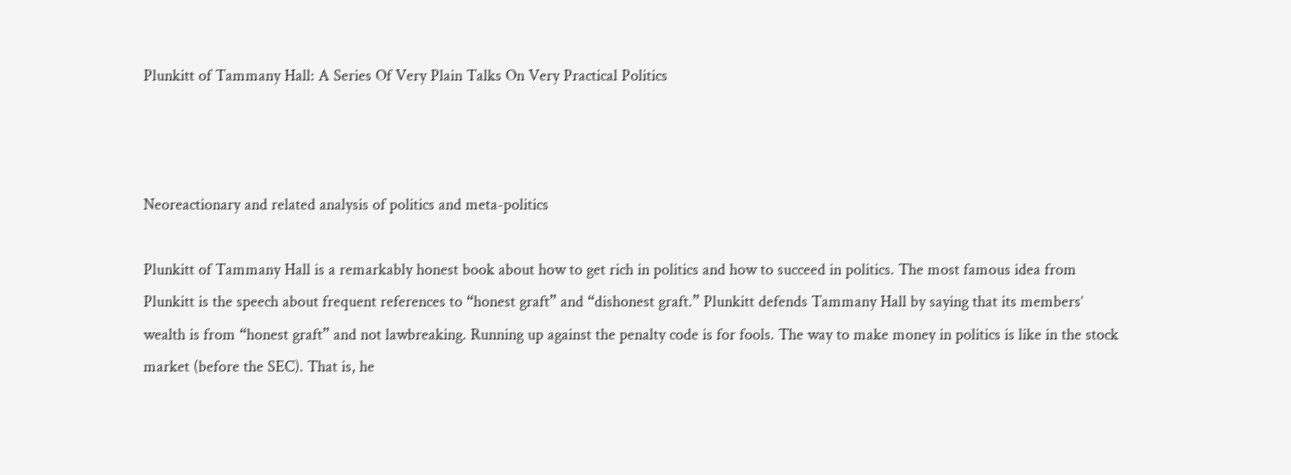Plunkitt of Tammany Hall: A Series Of Very Plain Talks On Very Practical Politics



Neoreactionary and related analysis of politics and meta-politics

Plunkitt of Tammany Hall is a remarkably honest book about how to get rich in politics and how to succeed in politics. The most famous idea from Plunkitt is the speech about frequent references to “honest graft” and “dishonest graft.” Plunkitt defends Tammany Hall by saying that its members’ wealth is from “honest graft” and not lawbreaking. Running up against the penalty code is for fools. The way to make money in politics is like in the stock market (before the SEC). That is, he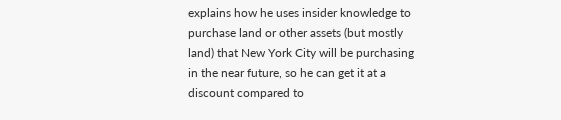explains how he uses insider knowledge to purchase land or other assets (but mostly land) that New York City will be purchasing in the near future, so he can get it at a discount compared to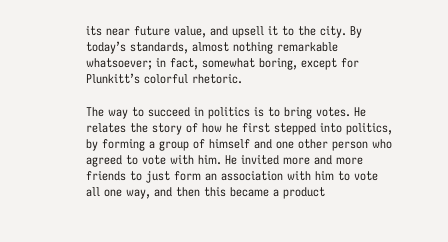its near future value, and upsell it to the city. By today’s standards, almost nothing remarkable whatsoever; in fact, somewhat boring, except for Plunkitt’s colorful rhetoric.

The way to succeed in politics is to bring votes. He relates the story of how he first stepped into politics, by forming a group of himself and one other person who agreed to vote with him. He invited more and more friends to just form an association with him to vote all one way, and then this became a product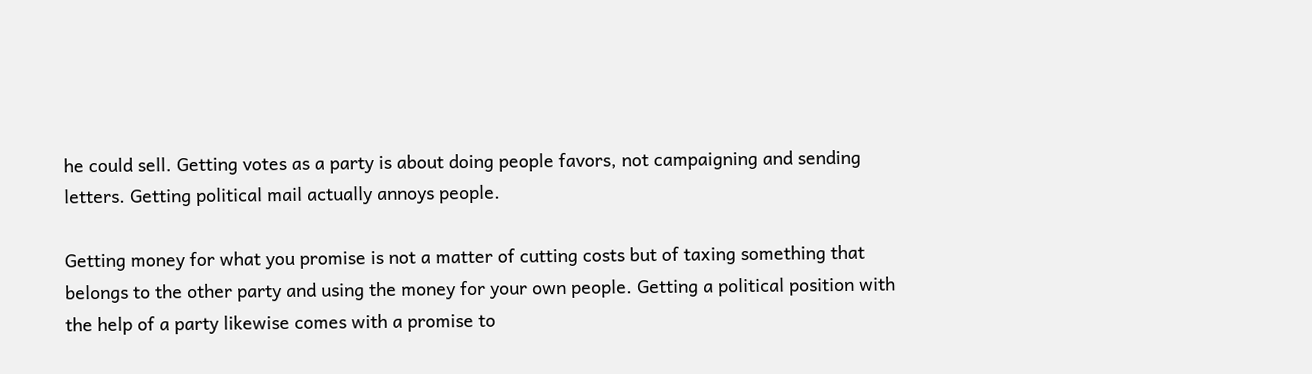he could sell. Getting votes as a party is about doing people favors, not campaigning and sending letters. Getting political mail actually annoys people.

Getting money for what you promise is not a matter of cutting costs but of taxing something that belongs to the other party and using the money for your own people. Getting a political position with the help of a party likewise comes with a promise to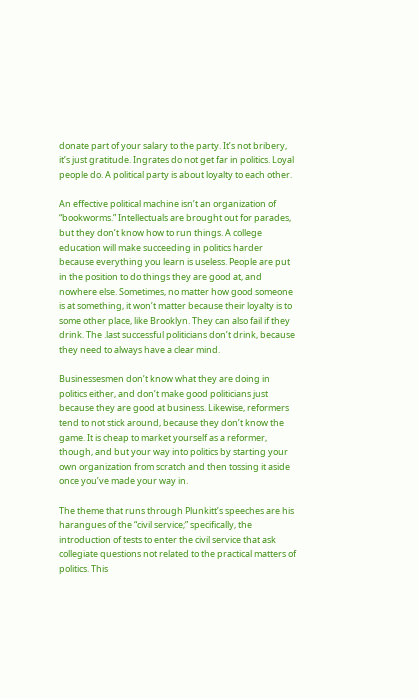donate part of your salary to the party. It’s not bribery, it’s just gratitude. Ingrates do not get far in politics. Loyal people do. A political party is about loyalty to each other.

An effective political machine isn’t an organization of “bookworms.” Intellectuals are brought out for parades, but they don’t know how to run things. A college education will make succeeding in politics harder because everything you learn is useless. People are put in the position to do things they are good at, and nowhere else. Sometimes, no matter how good someone is at something, it won’t matter because their loyalty is to some other place, like Brooklyn. They can also fail if they drink. The .last successful politicians don’t drink, because they need to always have a clear mind.

Businessesmen don’t know what they are doing in politics either, and don’t make good politicians just because they are good at business. Likewise, reformers tend to not stick around, because they don’t know the game. It is cheap to market yourself as a reformer, though, and but your way into politics by starting your own organization from scratch and then tossing it aside once you’ve made your way in.

The theme that runs through Plunkitt’s speeches are his harangues of the “civil service;” specifically, the introduction of tests to enter the civil service that ask collegiate questions not related to the practical matters of politics. This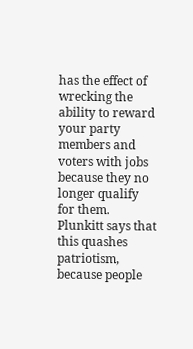has the effect of wrecking the ability to reward your party members and voters with jobs because they no longer qualify for them. Plunkitt says that this quashes patriotism, because people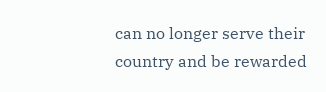can no longer serve their country and be rewarded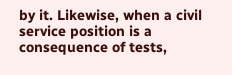by it. Likewise, when a civil service position is a consequence of tests,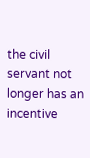the civil servant not longer has an incentive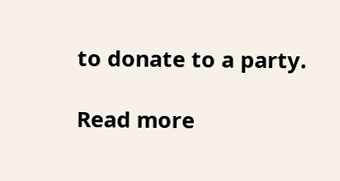to donate to a party.

Read more